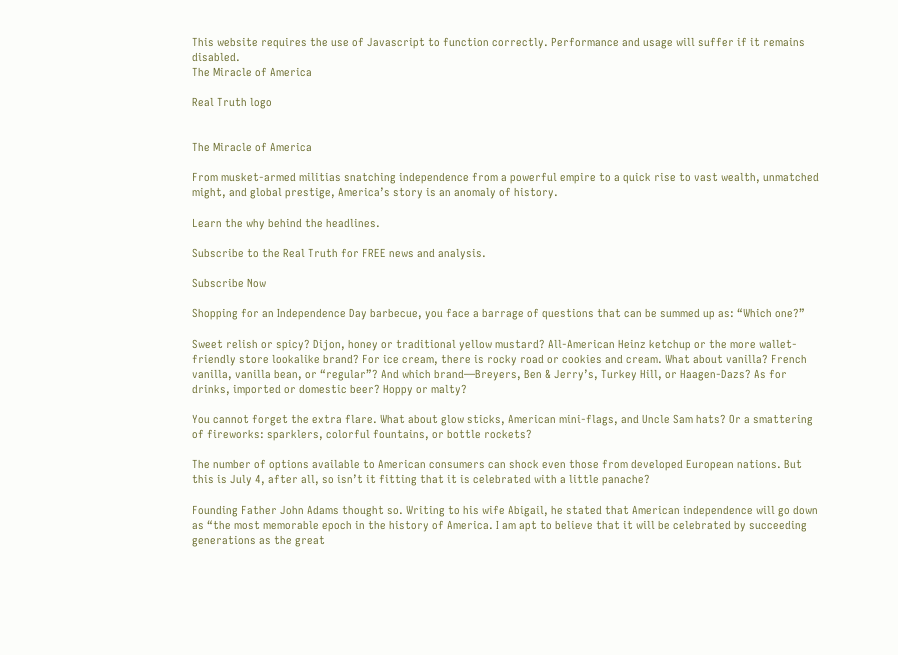This website requires the use of Javascript to function correctly. Performance and usage will suffer if it remains disabled.
The Miracle of America

Real Truth logo


The Miracle of America

From musket-armed militias snatching independence from a powerful empire to a quick rise to vast wealth, unmatched might, and global prestige, America’s story is an anomaly of history.

Learn the why behind the headlines.

Subscribe to the Real Truth for FREE news and analysis.

Subscribe Now

Shopping for an Independence Day barbecue, you face a barrage of questions that can be summed up as: “Which one?”

Sweet relish or spicy? Dijon, honey or traditional yellow mustard? All-American Heinz ketchup or the more wallet-friendly store lookalike brand? For ice cream, there is rocky road or cookies and cream. What about vanilla? French vanilla, vanilla bean, or “regular”? And which brand—Breyers, Ben & Jerry’s, Turkey Hill, or Haagen-Dazs? As for drinks, imported or domestic beer? Hoppy or malty?

You cannot forget the extra flare. What about glow sticks, American mini-flags, and Uncle Sam hats? Or a smattering of fireworks: sparklers, colorful fountains, or bottle rockets?

The number of options available to American consumers can shock even those from developed European nations. But this is July 4, after all, so isn’t it fitting that it is celebrated with a little panache?

Founding Father John Adams thought so. Writing to his wife Abigail, he stated that American independence will go down as “the most memorable epoch in the history of America. I am apt to believe that it will be celebrated by succeeding generations as the great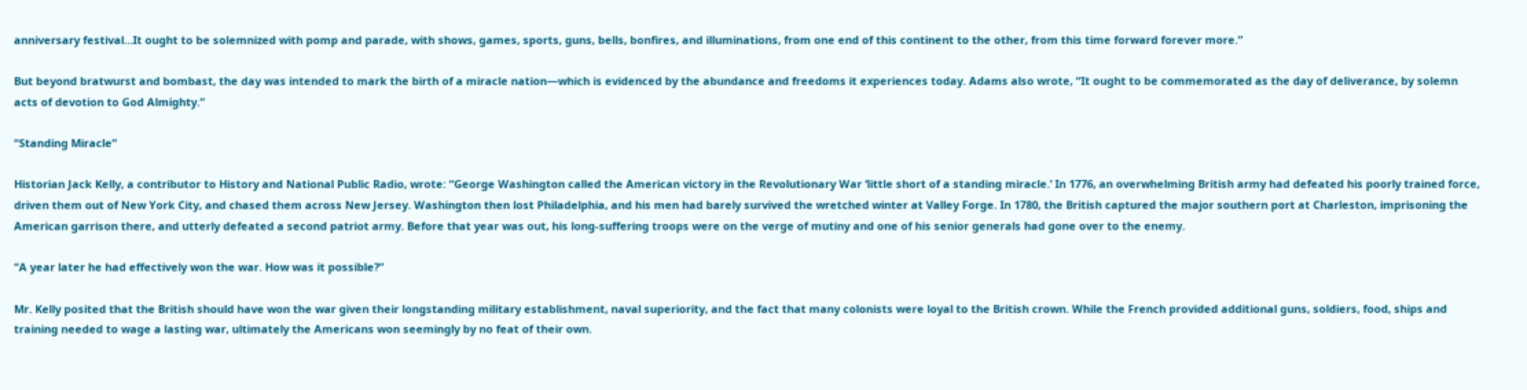anniversary festival…It ought to be solemnized with pomp and parade, with shows, games, sports, guns, bells, bonfires, and illuminations, from one end of this continent to the other, from this time forward forever more.”

But beyond bratwurst and bombast, the day was intended to mark the birth of a miracle nation—which is evidenced by the abundance and freedoms it experiences today. Adams also wrote, “It ought to be commemorated as the day of deliverance, by solemn acts of devotion to God Almighty.”

“Standing Miracle”

Historian Jack Kelly, a contributor to History and National Public Radio, wrote: “George Washington called the American victory in the Revolutionary War ‘little short of a standing miracle.’ In 1776, an overwhelming British army had defeated his poorly trained force, driven them out of New York City, and chased them across New Jersey. Washington then lost Philadelphia, and his men had barely survived the wretched winter at Valley Forge. In 1780, the British captured the major southern port at Charleston, imprisoning the American garrison there, and utterly defeated a second patriot army. Before that year was out, his long-suffering troops were on the verge of mutiny and one of his senior generals had gone over to the enemy.

“A year later he had effectively won the war. How was it possible?”

Mr. Kelly posited that the British should have won the war given their longstanding military establishment, naval superiority, and the fact that many colonists were loyal to the British crown. While the French provided additional guns, soldiers, food, ships and training needed to wage a lasting war, ultimately the Americans won seemingly by no feat of their own.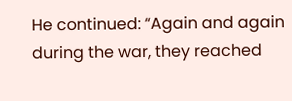He continued: “Again and again during the war, they reached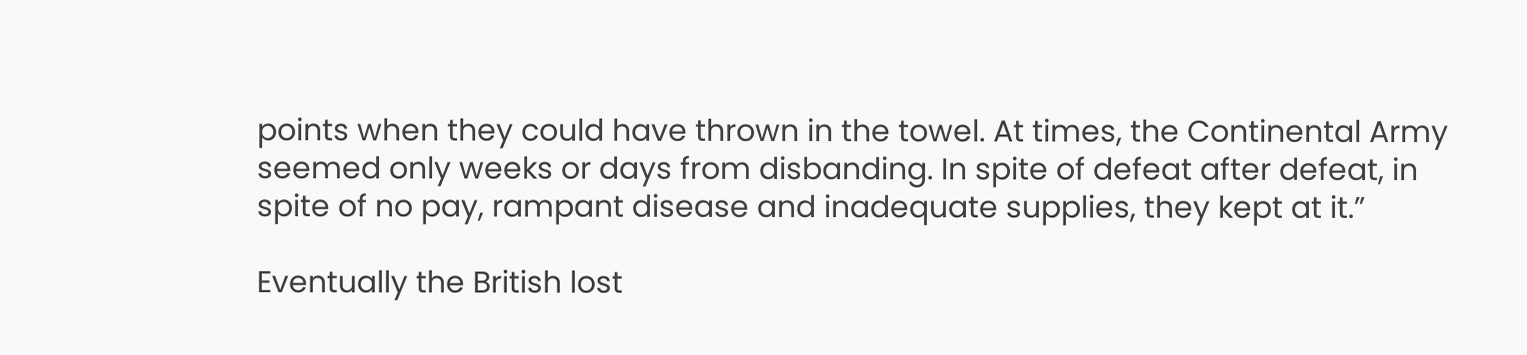points when they could have thrown in the towel. At times, the Continental Army seemed only weeks or days from disbanding. In spite of defeat after defeat, in spite of no pay, rampant disease and inadequate supplies, they kept at it.”

Eventually the British lost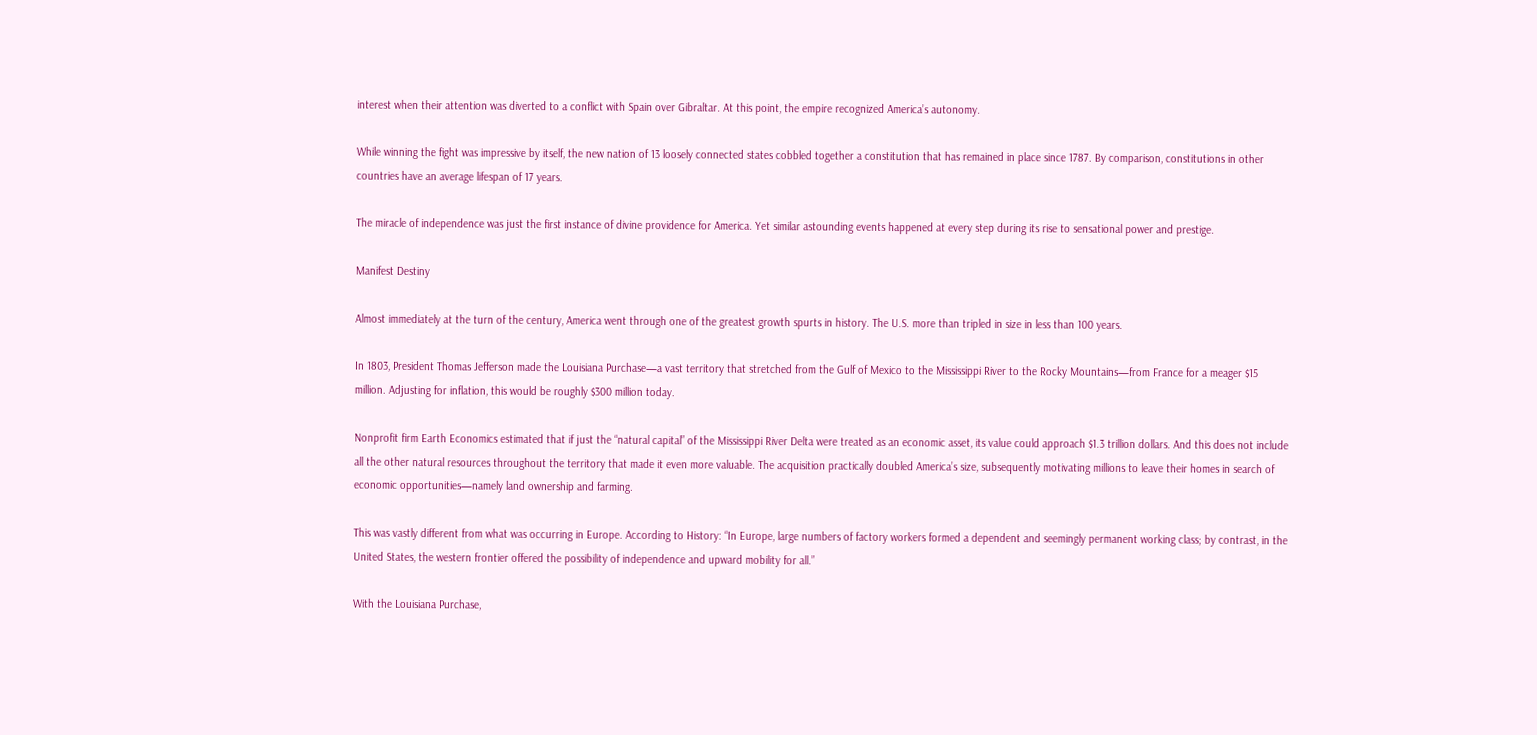interest when their attention was diverted to a conflict with Spain over Gibraltar. At this point, the empire recognized America’s autonomy.

While winning the fight was impressive by itself, the new nation of 13 loosely connected states cobbled together a constitution that has remained in place since 1787. By comparison, constitutions in other countries have an average lifespan of 17 years.

The miracle of independence was just the first instance of divine providence for America. Yet similar astounding events happened at every step during its rise to sensational power and prestige.

Manifest Destiny

Almost immediately at the turn of the century, America went through one of the greatest growth spurts in history. The U.S. more than tripled in size in less than 100 years.

In 1803, President Thomas Jefferson made the Louisiana Purchase—a vast territory that stretched from the Gulf of Mexico to the Mississippi River to the Rocky Mountains—from France for a meager $15 million. Adjusting for inflation, this would be roughly $300 million today.

Nonprofit firm Earth Economics estimated that if just the “natural capital” of the Mississippi River Delta were treated as an economic asset, its value could approach $1.3 trillion dollars. And this does not include all the other natural resources throughout the territory that made it even more valuable. The acquisition practically doubled America’s size, subsequently motivating millions to leave their homes in search of economic opportunities—namely land ownership and farming.

This was vastly different from what was occurring in Europe. According to History: “In Europe, large numbers of factory workers formed a dependent and seemingly permanent working class; by contrast, in the United States, the western frontier offered the possibility of independence and upward mobility for all.”

With the Louisiana Purchase,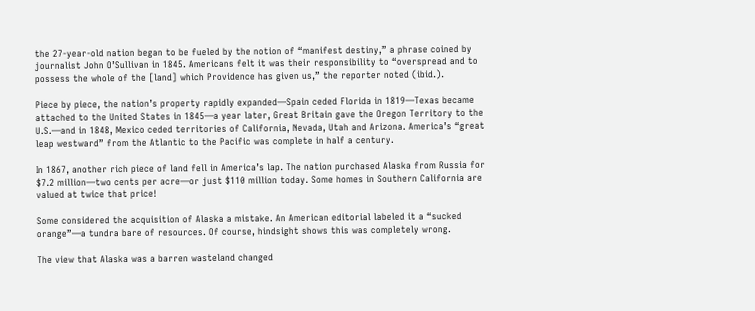the 27-year-old nation began to be fueled by the notion of “manifest destiny,” a phrase coined by journalist John O’Sullivan in 1845. Americans felt it was their responsibility to “overspread and to possess the whole of the [land] which Providence has given us,” the reporter noted (ibid.).

Piece by piece, the nation’s property rapidly expanded—Spain ceded Florida in 1819—Texas became attached to the United States in 1845—a year later, Great Britain gave the Oregon Territory to the U.S.—and in 1848, Mexico ceded territories of California, Nevada, Utah and Arizona. America’s “great leap westward” from the Atlantic to the Pacific was complete in half a century.

In 1867, another rich piece of land fell in America’s lap. The nation purchased Alaska from Russia for $7.2 million—two cents per acre—or just $110 million today. Some homes in Southern California are valued at twice that price!

Some considered the acquisition of Alaska a mistake. An American editorial labeled it a “sucked orange”—a tundra bare of resources. Of course, hindsight shows this was completely wrong.

The view that Alaska was a barren wasteland changed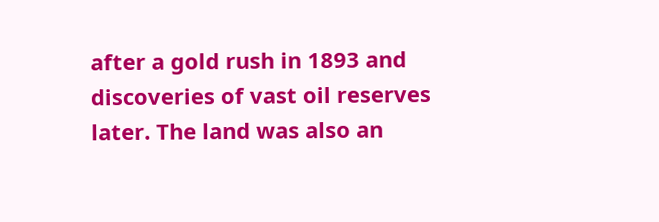after a gold rush in 1893 and discoveries of vast oil reserves later. The land was also an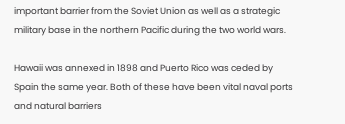important barrier from the Soviet Union as well as a strategic military base in the northern Pacific during the two world wars.

Hawaii was annexed in 1898 and Puerto Rico was ceded by Spain the same year. Both of these have been vital naval ports and natural barriers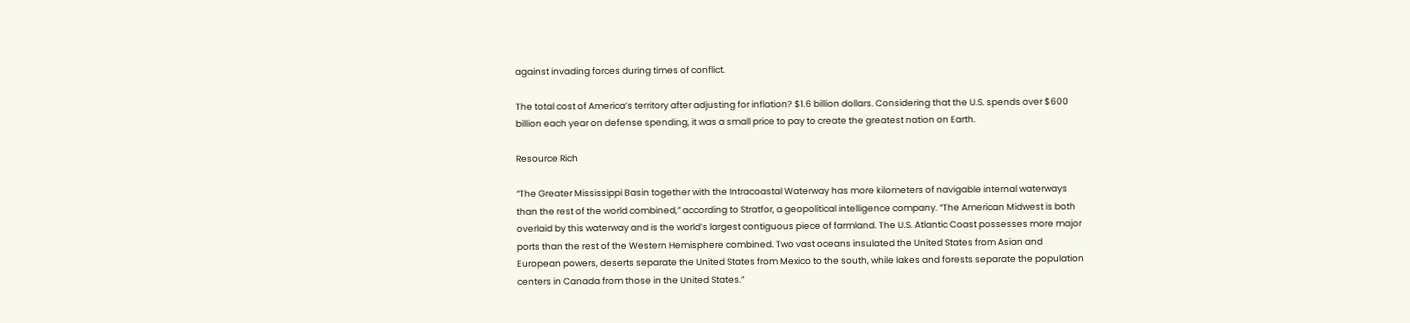against invading forces during times of conflict.

The total cost of America’s territory after adjusting for inflation? $1.6 billion dollars. Considering that the U.S. spends over $600 billion each year on defense spending, it was a small price to pay to create the greatest nation on Earth.

Resource Rich

“The Greater Mississippi Basin together with the Intracoastal Waterway has more kilometers of navigable internal waterways than the rest of the world combined,” according to Stratfor, a geopolitical intelligence company. “The American Midwest is both overlaid by this waterway and is the world’s largest contiguous piece of farmland. The U.S. Atlantic Coast possesses more major ports than the rest of the Western Hemisphere combined. Two vast oceans insulated the United States from Asian and European powers, deserts separate the United States from Mexico to the south, while lakes and forests separate the population centers in Canada from those in the United States.”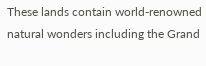These lands contain world-renowned natural wonders including the Grand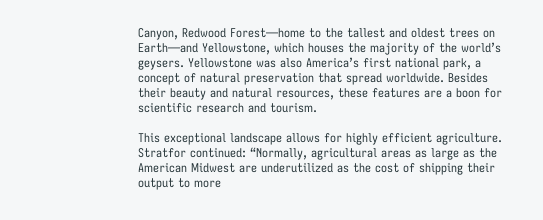Canyon, Redwood Forest—home to the tallest and oldest trees on Earth—and Yellowstone, which houses the majority of the world’s geysers. Yellowstone was also America’s first national park, a concept of natural preservation that spread worldwide. Besides their beauty and natural resources, these features are a boon for scientific research and tourism.

This exceptional landscape allows for highly efficient agriculture. Stratfor continued: “Normally, agricultural areas as large as the American Midwest are underutilized as the cost of shipping their output to more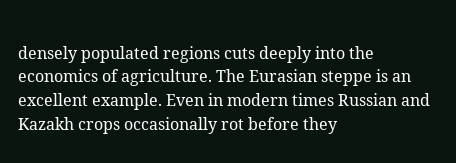densely populated regions cuts deeply into the economics of agriculture. The Eurasian steppe is an excellent example. Even in modern times Russian and Kazakh crops occasionally rot before they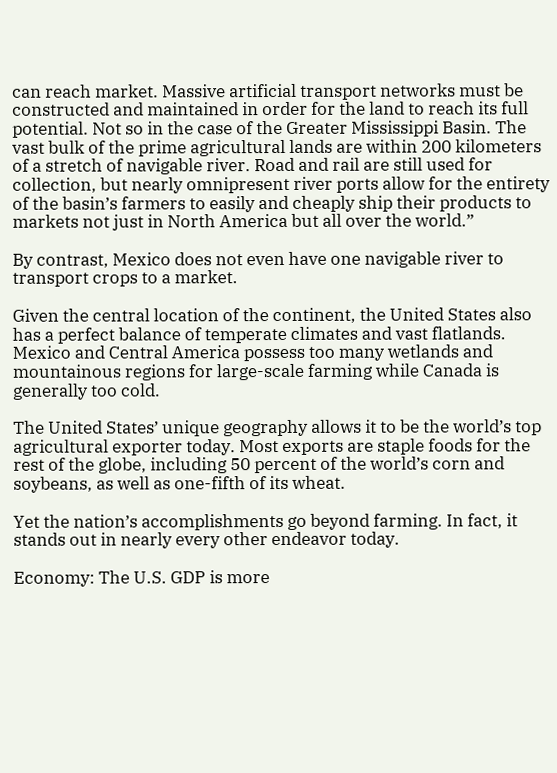can reach market. Massive artificial transport networks must be constructed and maintained in order for the land to reach its full potential. Not so in the case of the Greater Mississippi Basin. The vast bulk of the prime agricultural lands are within 200 kilometers of a stretch of navigable river. Road and rail are still used for collection, but nearly omnipresent river ports allow for the entirety of the basin’s farmers to easily and cheaply ship their products to markets not just in North America but all over the world.”

By contrast, Mexico does not even have one navigable river to transport crops to a market.

Given the central location of the continent, the United States also has a perfect balance of temperate climates and vast flatlands. Mexico and Central America possess too many wetlands and mountainous regions for large-scale farming while Canada is generally too cold.

The United States’ unique geography allows it to be the world’s top agricultural exporter today. Most exports are staple foods for the rest of the globe, including 50 percent of the world’s corn and soybeans, as well as one-fifth of its wheat.

Yet the nation’s accomplishments go beyond farming. In fact, it stands out in nearly every other endeavor today.

Economy: The U.S. GDP is more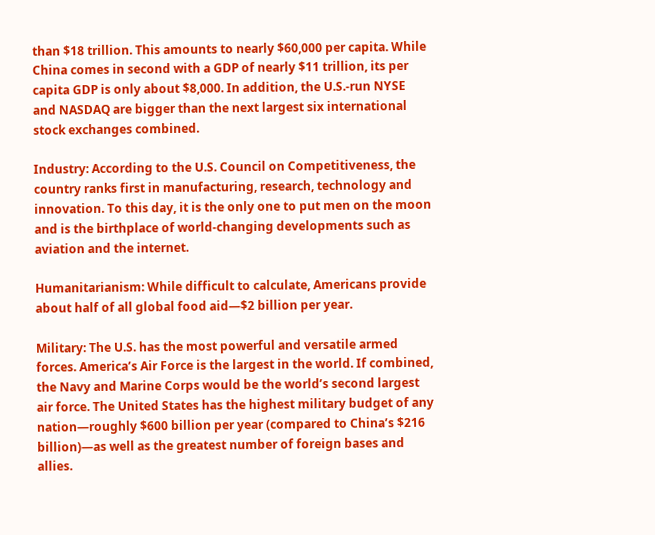than $18 trillion. This amounts to nearly $60,000 per capita. While China comes in second with a GDP of nearly $11 trillion, its per capita GDP is only about $8,000. In addition, the U.S.-run NYSE and NASDAQ are bigger than the next largest six international stock exchanges combined.

Industry: According to the U.S. Council on Competitiveness, the country ranks first in manufacturing, research, technology and innovation. To this day, it is the only one to put men on the moon and is the birthplace of world-changing developments such as aviation and the internet.

Humanitarianism: While difficult to calculate, Americans provide about half of all global food aid—$2 billion per year.

Military: The U.S. has the most powerful and versatile armed forces. America’s Air Force is the largest in the world. If combined, the Navy and Marine Corps would be the world’s second largest air force. The United States has the highest military budget of any nation—roughly $600 billion per year (compared to China’s $216 billion)—as well as the greatest number of foreign bases and allies.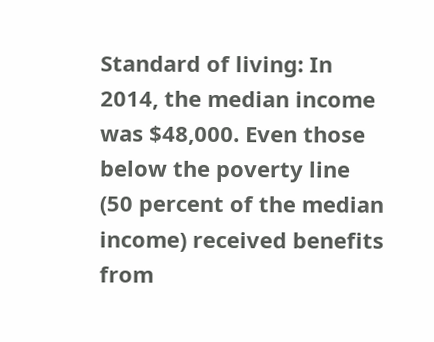Standard of living: In 2014, the median income was $48,000. Even those below the poverty line (50 percent of the median income) received benefits from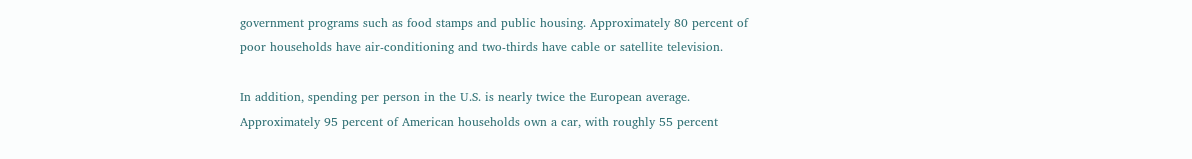government programs such as food stamps and public housing. Approximately 80 percent of poor households have air-conditioning and two-thirds have cable or satellite television.

In addition, spending per person in the U.S. is nearly twice the European average. Approximately 95 percent of American households own a car, with roughly 55 percent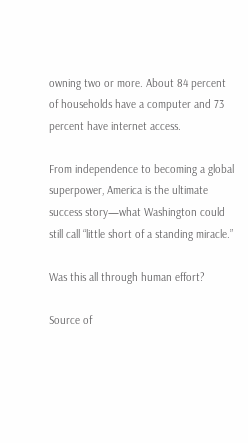owning two or more. About 84 percent of households have a computer and 73 percent have internet access.

From independence to becoming a global superpower, America is the ultimate success story—what Washington could still call “little short of a standing miracle.”

Was this all through human effort?

Source of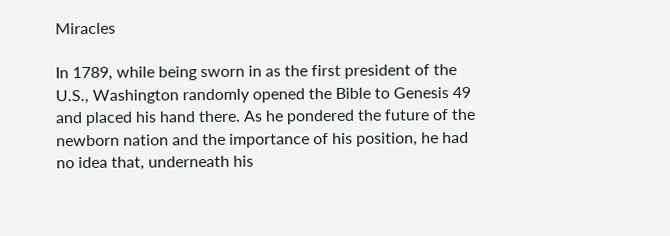Miracles

In 1789, while being sworn in as the first president of the U.S., Washington randomly opened the Bible to Genesis 49 and placed his hand there. As he pondered the future of the newborn nation and the importance of his position, he had no idea that, underneath his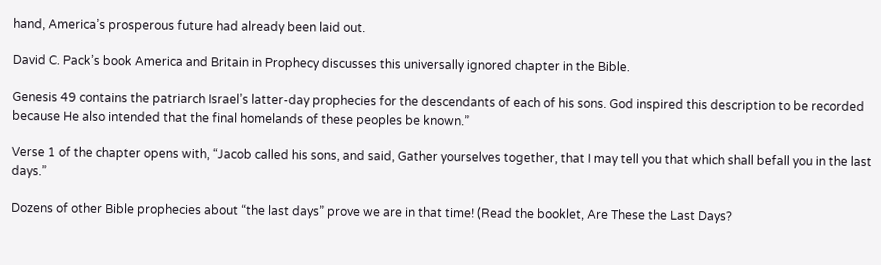hand, America’s prosperous future had already been laid out.

David C. Pack’s book America and Britain in Prophecy discusses this universally ignored chapter in the Bible.

Genesis 49 contains the patriarch Israel’s latter-day prophecies for the descendants of each of his sons. God inspired this description to be recorded because He also intended that the final homelands of these peoples be known.”

Verse 1 of the chapter opens with, “Jacob called his sons, and said, Gather yourselves together, that I may tell you that which shall befall you in the last days.”

Dozens of other Bible prophecies about “the last days” prove we are in that time! (Read the booklet, Are These the Last Days?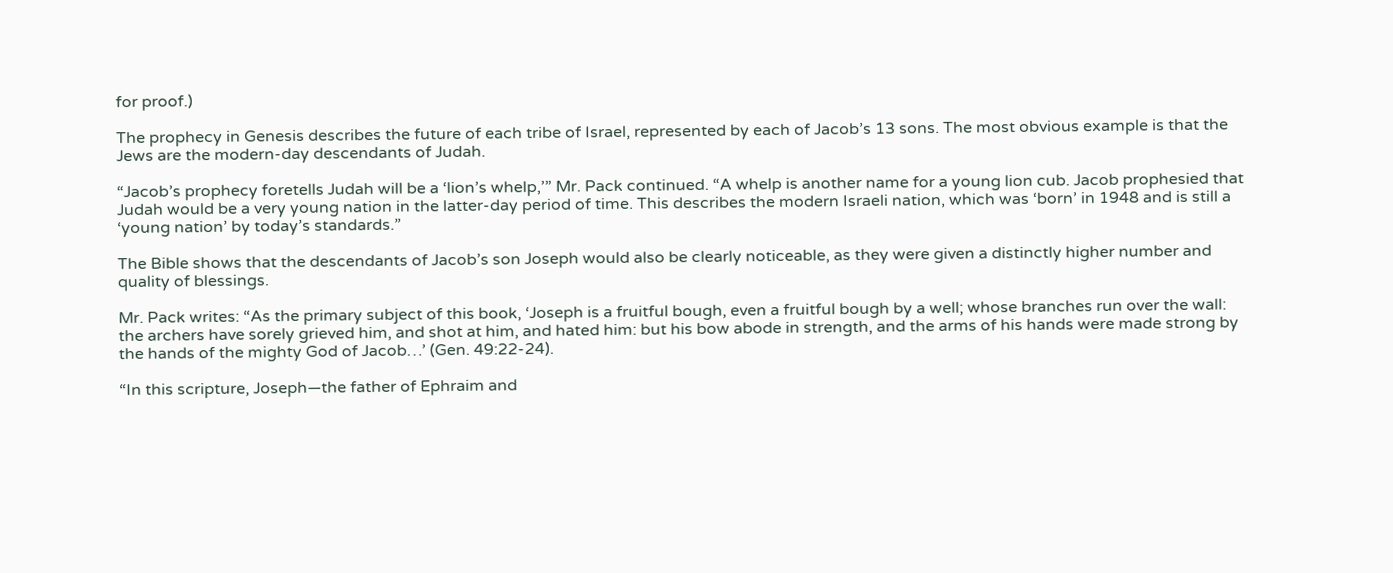for proof.)

The prophecy in Genesis describes the future of each tribe of Israel, represented by each of Jacob’s 13 sons. The most obvious example is that the Jews are the modern-day descendants of Judah.

“Jacob’s prophecy foretells Judah will be a ‘lion’s whelp,’” Mr. Pack continued. “A whelp is another name for a young lion cub. Jacob prophesied that Judah would be a very young nation in the latter-day period of time. This describes the modern Israeli nation, which was ‘born’ in 1948 and is still a ‘young nation’ by today’s standards.”

The Bible shows that the descendants of Jacob’s son Joseph would also be clearly noticeable, as they were given a distinctly higher number and quality of blessings.

Mr. Pack writes: “As the primary subject of this book, ‘Joseph is a fruitful bough, even a fruitful bough by a well; whose branches run over the wall: the archers have sorely grieved him, and shot at him, and hated him: but his bow abode in strength, and the arms of his hands were made strong by the hands of the mighty God of Jacob…’ (Gen. 49:22-24).

“In this scripture, Joseph—the father of Ephraim and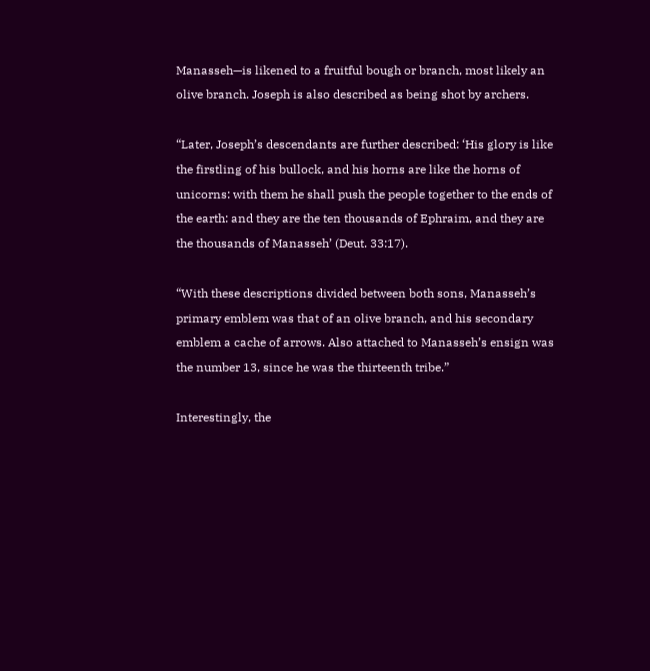Manasseh—is likened to a fruitful bough or branch, most likely an olive branch. Joseph is also described as being shot by archers.

“Later, Joseph’s descendants are further described: ‘His glory is like the firstling of his bullock, and his horns are like the horns of unicorns: with them he shall push the people together to the ends of the earth: and they are the ten thousands of Ephraim, and they are the thousands of Manasseh’ (Deut. 33:17).

“With these descriptions divided between both sons, Manasseh’s primary emblem was that of an olive branch, and his secondary emblem a cache of arrows. Also attached to Manasseh’s ensign was the number 13, since he was the thirteenth tribe.”

Interestingly, the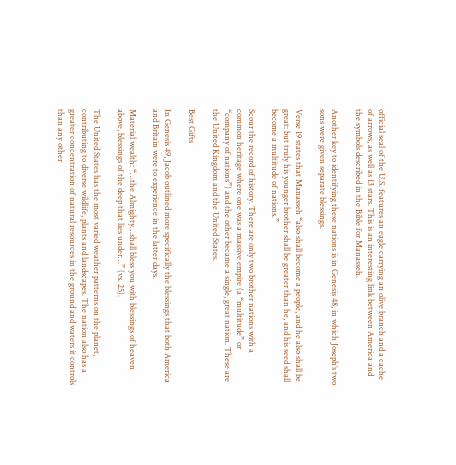official seal of the U.S. features an eagle carrying an olive branch and a cache of arrows, as well as 13 stars. This is an interesting link between America and the symbols described in the Bible for Manasseh.

Another key to identifying these nations is in Genesis 48, in which Joseph’s two sons were given separate blessings.

Verse 19 states that Manasseh “also shall become a people, and he also shall be great: but truly his younger brother shall be greater than he, and his seed shall become a multitude of nations.”

Scour the record of history. There are only two brother nations with a common heritage where one was a massive empire (a “multitude” or “company of nations”) and the other became a single, great nation. These are the United Kingdom and the United States.

Best Gifts

In Genesis 49, Jacob outlined more specifically the blessings that both America and Britain were to experience in the latter days.

Material wealth: “…the Almighty…shall bless you with blessings of heaven above, blessings of the deep that lies under…” (vs. 25).

The United States has the most varied weather patterns on the planet, contributing to diverse wildlife, plants and landscapes. The nation also has a greater concentration of natural resources in the ground and waters it controls than any other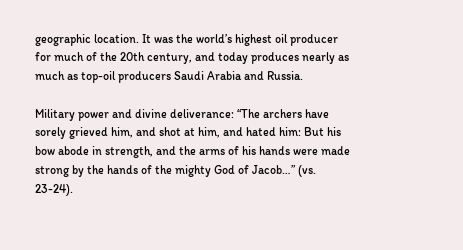geographic location. It was the world’s highest oil producer for much of the 20th century, and today produces nearly as much as top-oil producers Saudi Arabia and Russia.

Military power and divine deliverance: “The archers have sorely grieved him, and shot at him, and hated him: But his bow abode in strength, and the arms of his hands were made strong by the hands of the mighty God of Jacob…” (vs. 23-24).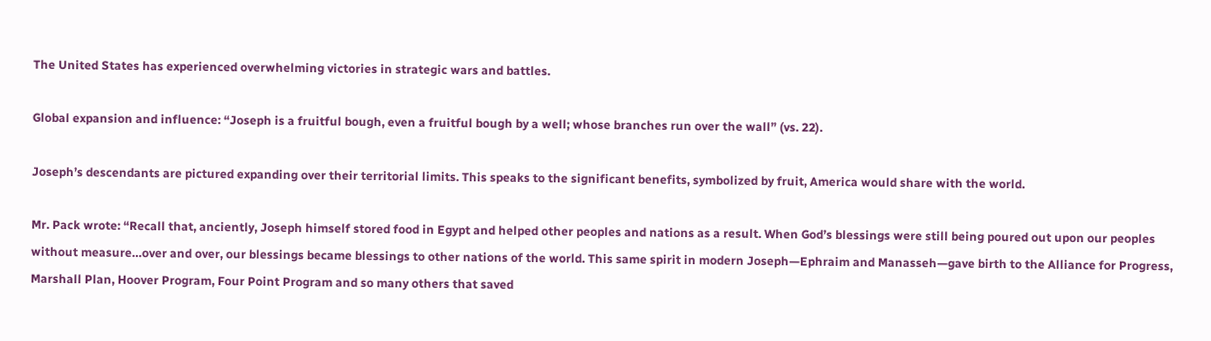The United States has experienced overwhelming victories in strategic wars and battles.

Global expansion and influence: “Joseph is a fruitful bough, even a fruitful bough by a well; whose branches run over the wall” (vs. 22).

Joseph’s descendants are pictured expanding over their territorial limits. This speaks to the significant benefits, symbolized by fruit, America would share with the world.

Mr. Pack wrote: “Recall that, anciently, Joseph himself stored food in Egypt and helped other peoples and nations as a result. When God’s blessings were still being poured out upon our peoples without measure…over and over, our blessings became blessings to other nations of the world. This same spirit in modern Joseph—Ephraim and Manasseh—gave birth to the Alliance for Progress, Marshall Plan, Hoover Program, Four Point Program and so many others that saved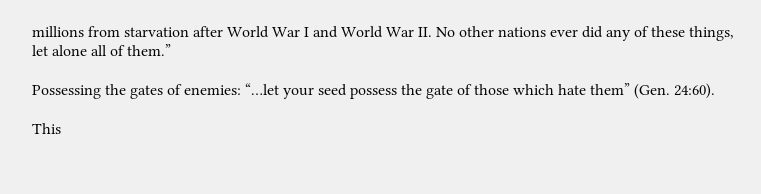millions from starvation after World War I and World War II. No other nations ever did any of these things, let alone all of them.”

Possessing the gates of enemies: “…let your seed possess the gate of those which hate them” (Gen. 24:60).

This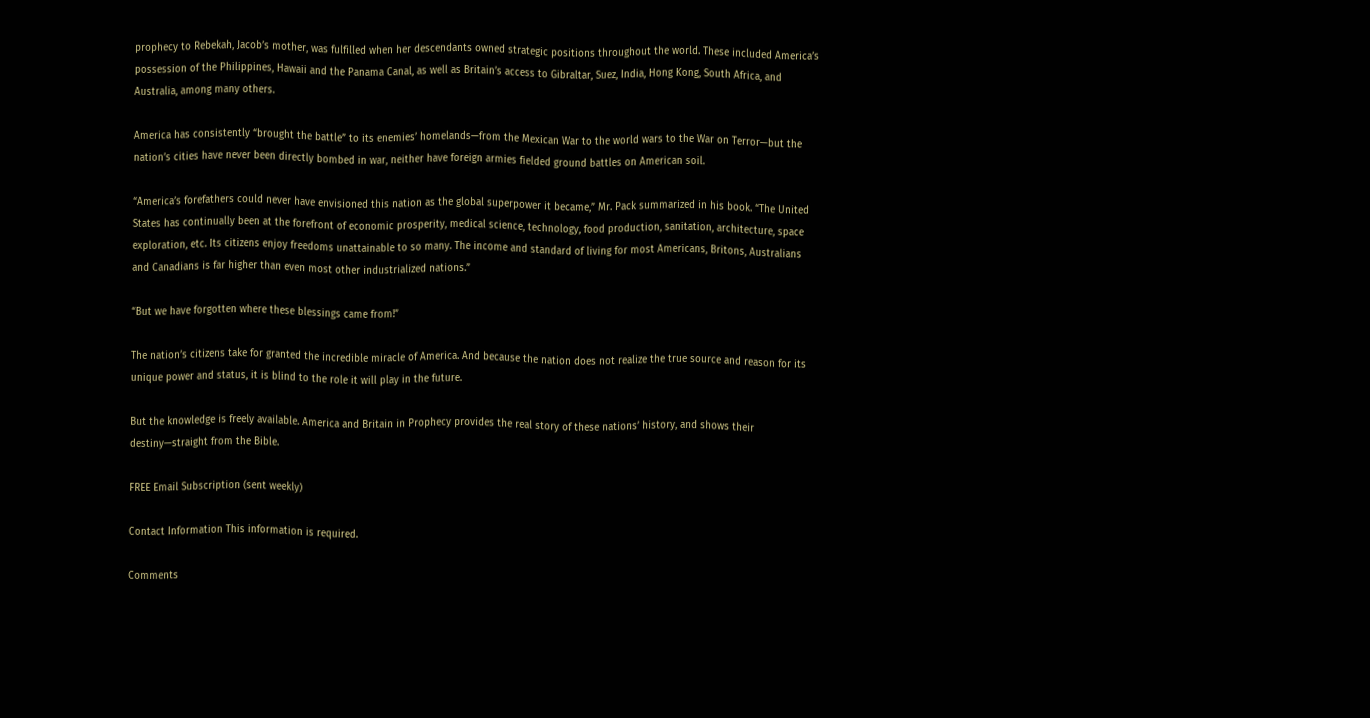prophecy to Rebekah, Jacob’s mother, was fulfilled when her descendants owned strategic positions throughout the world. These included America’s possession of the Philippines, Hawaii and the Panama Canal, as well as Britain’s access to Gibraltar, Suez, India, Hong Kong, South Africa, and Australia, among many others.

America has consistently “brought the battle” to its enemies’ homelands—from the Mexican War to the world wars to the War on Terror—but the nation’s cities have never been directly bombed in war, neither have foreign armies fielded ground battles on American soil.

“America’s forefathers could never have envisioned this nation as the global superpower it became,” Mr. Pack summarized in his book. “The United States has continually been at the forefront of economic prosperity, medical science, technology, food production, sanitation, architecture, space exploration, etc. Its citizens enjoy freedoms unattainable to so many. The income and standard of living for most Americans, Britons, Australians and Canadians is far higher than even most other industrialized nations.”

“But we have forgotten where these blessings came from!”

The nation’s citizens take for granted the incredible miracle of America. And because the nation does not realize the true source and reason for its unique power and status, it is blind to the role it will play in the future.

But the knowledge is freely available. America and Britain in Prophecy provides the real story of these nations’ history, and shows their destiny—straight from the Bible.

FREE Email Subscription (sent weekly)

Contact Information This information is required.

Comments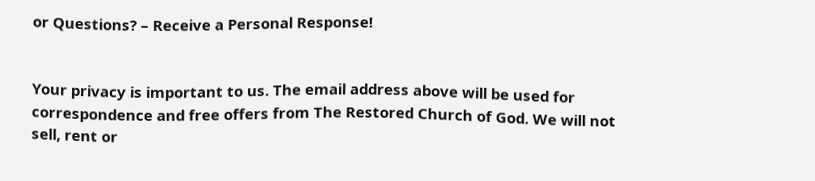or Questions? – Receive a Personal Response!


Your privacy is important to us. The email address above will be used for correspondence and free offers from The Restored Church of God. We will not sell, rent or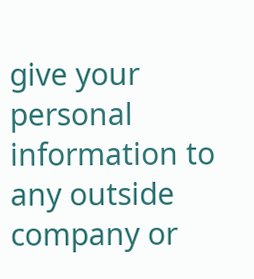give your personal information to any outside company or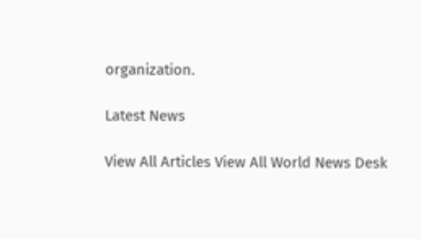organization.

Latest News

View All Articles View All World News Desk